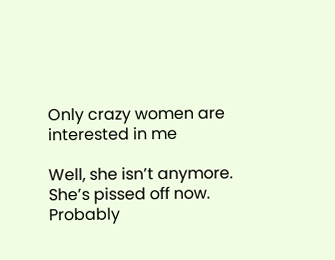Only crazy women are interested in me

Well, she isn’t anymore. She’s pissed off now. Probably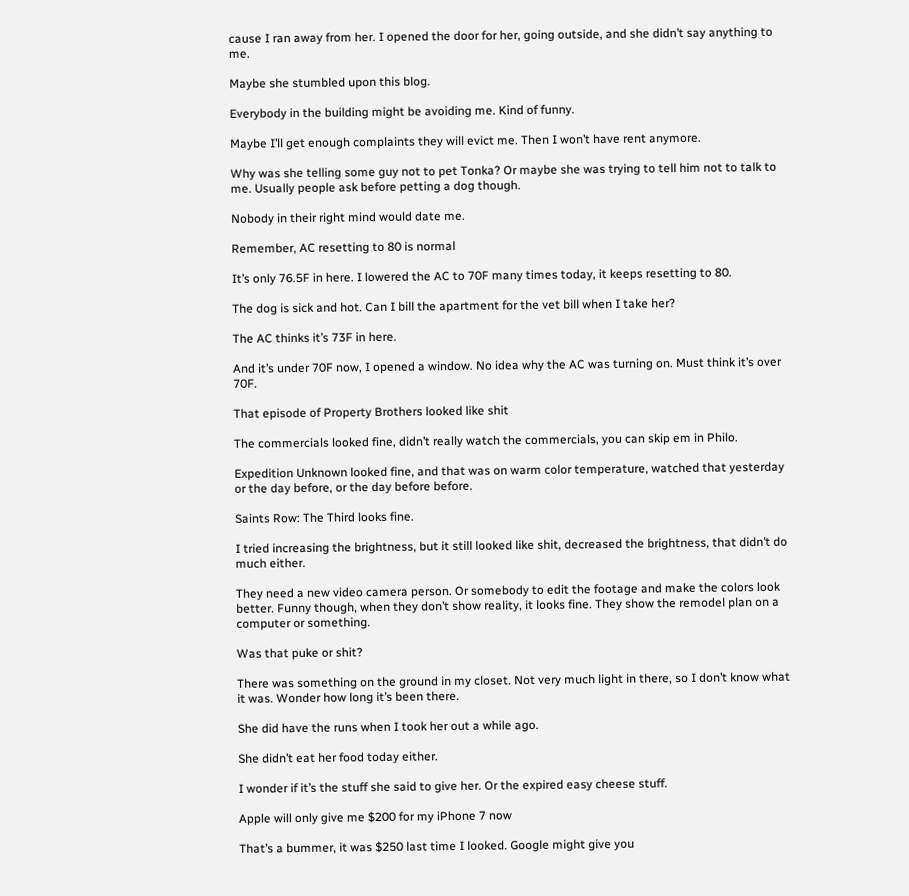cause I ran away from her. I opened the door for her, going outside, and she didn’t say anything to me.

Maybe she stumbled upon this blog.

Everybody in the building might be avoiding me. Kind of funny.

Maybe I’ll get enough complaints they will evict me. Then I won’t have rent anymore.

Why was she telling some guy not to pet Tonka? Or maybe she was trying to tell him not to talk to me. Usually people ask before petting a dog though.

Nobody in their right mind would date me.

Remember, AC resetting to 80 is normal

It’s only 76.5F in here. I lowered the AC to 70F many times today, it keeps resetting to 80.

The dog is sick and hot. Can I bill the apartment for the vet bill when I take her?

The AC thinks it’s 73F in here.

And it’s under 70F now, I opened a window. No idea why the AC was turning on. Must think it’s over 70F.

That episode of Property Brothers looked like shit

The commercials looked fine, didn’t really watch the commercials, you can skip em in Philo.

Expedition Unknown looked fine, and that was on warm color temperature, watched that yesterday or the day before, or the day before before.

Saints Row: The Third looks fine.

I tried increasing the brightness, but it still looked like shit, decreased the brightness, that didn’t do much either.

They need a new video camera person. Or somebody to edit the footage and make the colors look better. Funny though, when they don’t show reality, it looks fine. They show the remodel plan on a computer or something.

Was that puke or shit?

There was something on the ground in my closet. Not very much light in there, so I don’t know what it was. Wonder how long it’s been there.

She did have the runs when I took her out a while ago.

She didn’t eat her food today either.

I wonder if it’s the stuff she said to give her. Or the expired easy cheese stuff.

Apple will only give me $200 for my iPhone 7 now

That’s a bummer, it was $250 last time I looked. Google might give you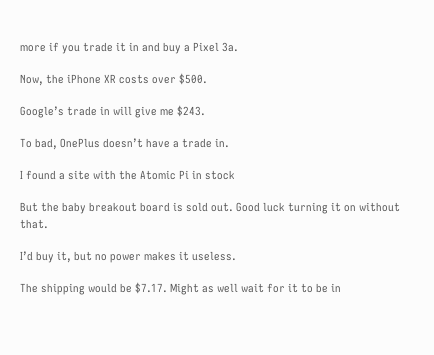more if you trade it in and buy a Pixel 3a.

Now, the iPhone XR costs over $500.

Google’s trade in will give me $243.

To bad, OnePlus doesn’t have a trade in.

I found a site with the Atomic Pi in stock

But the baby breakout board is sold out. Good luck turning it on without that.

I’d buy it, but no power makes it useless.

The shipping would be $7.17. Might as well wait for it to be in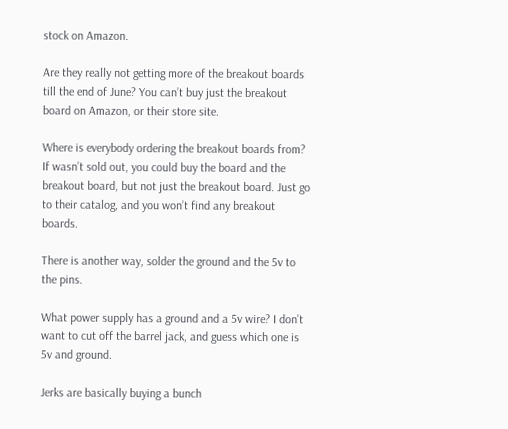stock on Amazon.

Are they really not getting more of the breakout boards till the end of June? You can’t buy just the breakout board on Amazon, or their store site.

Where is everybody ordering the breakout boards from? If wasn’t sold out, you could buy the board and the breakout board, but not just the breakout board. Just go to their catalog, and you won’t find any breakout boards.

There is another way, solder the ground and the 5v to the pins.

What power supply has a ground and a 5v wire? I don’t want to cut off the barrel jack, and guess which one is 5v and ground.

Jerks are basically buying a bunch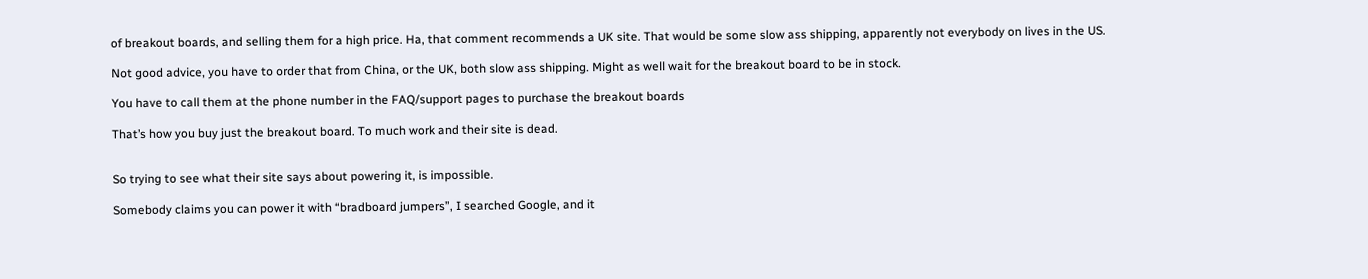of breakout boards, and selling them for a high price. Ha, that comment recommends a UK site. That would be some slow ass shipping, apparently not everybody on lives in the US.

Not good advice, you have to order that from China, or the UK, both slow ass shipping. Might as well wait for the breakout board to be in stock.

You have to call them at the phone number in the FAQ/support pages to purchase the breakout boards

That’s how you buy just the breakout board. To much work and their site is dead.


So trying to see what their site says about powering it, is impossible.

Somebody claims you can power it with “bradboard jumpers”, I searched Google, and it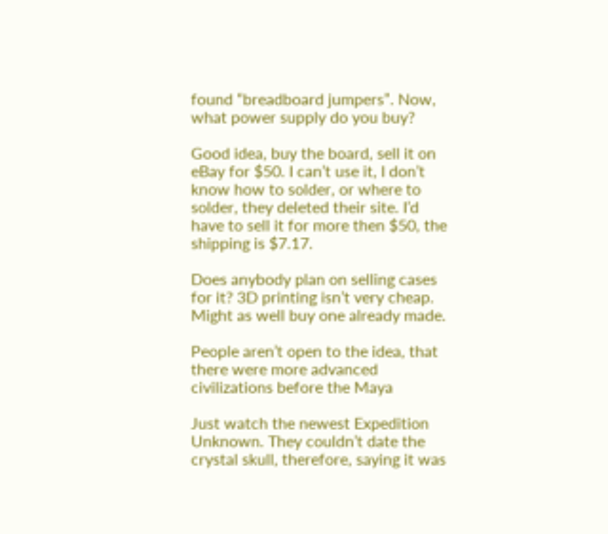found “breadboard jumpers”. Now, what power supply do you buy?

Good idea, buy the board, sell it on eBay for $50. I can’t use it, I don’t know how to solder, or where to solder, they deleted their site. I’d have to sell it for more then $50, the shipping is $7.17.

Does anybody plan on selling cases for it? 3D printing isn’t very cheap. Might as well buy one already made.

People aren’t open to the idea, that there were more advanced civilizations before the Maya

Just watch the newest Expedition Unknown. They couldn’t date the crystal skull, therefore, saying it was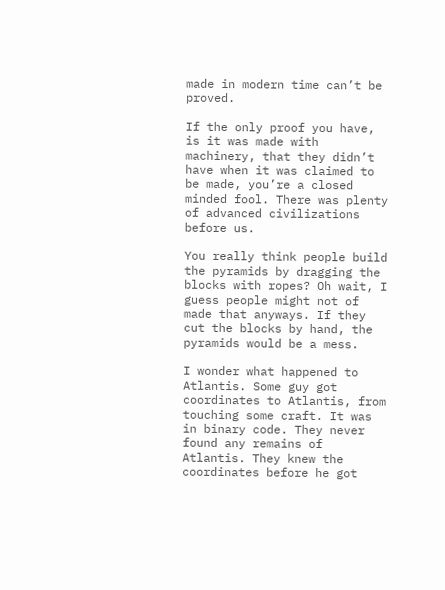made in modern time can’t be proved.

If the only proof you have, is it was made with machinery, that they didn’t have when it was claimed to be made, you’re a closed minded fool. There was plenty of advanced civilizations before us.

You really think people build the pyramids by dragging the blocks with ropes? Oh wait, I guess people might not of made that anyways. If they cut the blocks by hand, the pyramids would be a mess.

I wonder what happened to Atlantis. Some guy got coordinates to Atlantis, from touching some craft. It was in binary code. They never found any remains of Atlantis. They knew the coordinates before he got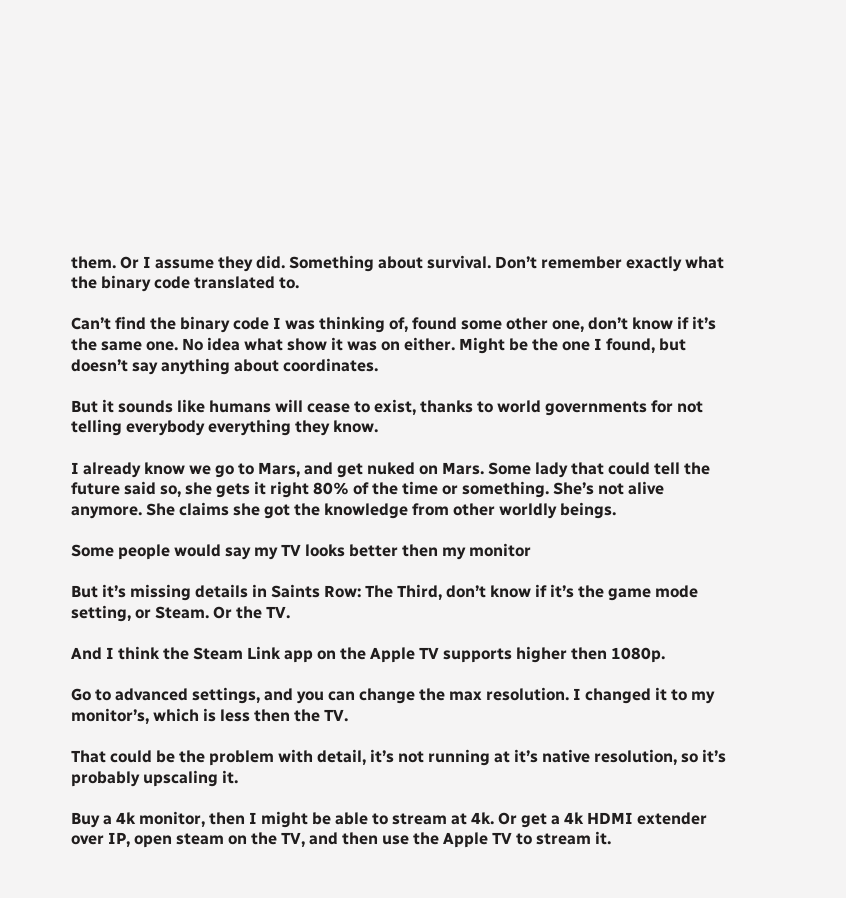them. Or I assume they did. Something about survival. Don’t remember exactly what the binary code translated to.

Can’t find the binary code I was thinking of, found some other one, don’t know if it’s the same one. No idea what show it was on either. Might be the one I found, but doesn’t say anything about coordinates.

But it sounds like humans will cease to exist, thanks to world governments for not telling everybody everything they know.

I already know we go to Mars, and get nuked on Mars. Some lady that could tell the future said so, she gets it right 80% of the time or something. She’s not alive anymore. She claims she got the knowledge from other worldly beings.

Some people would say my TV looks better then my monitor

But it’s missing details in Saints Row: The Third, don’t know if it’s the game mode setting, or Steam. Or the TV.

And I think the Steam Link app on the Apple TV supports higher then 1080p.

Go to advanced settings, and you can change the max resolution. I changed it to my monitor’s, which is less then the TV.

That could be the problem with detail, it’s not running at it’s native resolution, so it’s probably upscaling it.

Buy a 4k monitor, then I might be able to stream at 4k. Or get a 4k HDMI extender over IP, open steam on the TV, and then use the Apple TV to stream it.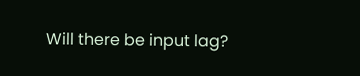Will there be input lag?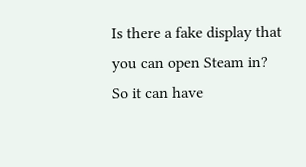Is there a fake display that you can open Steam in? So it can have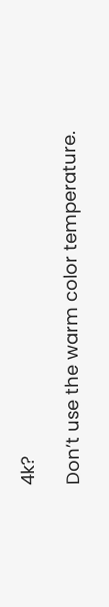4k?

Don’t use the warm color temperature.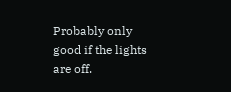Probably only good if the lights are off.